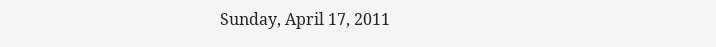Sunday, April 17, 2011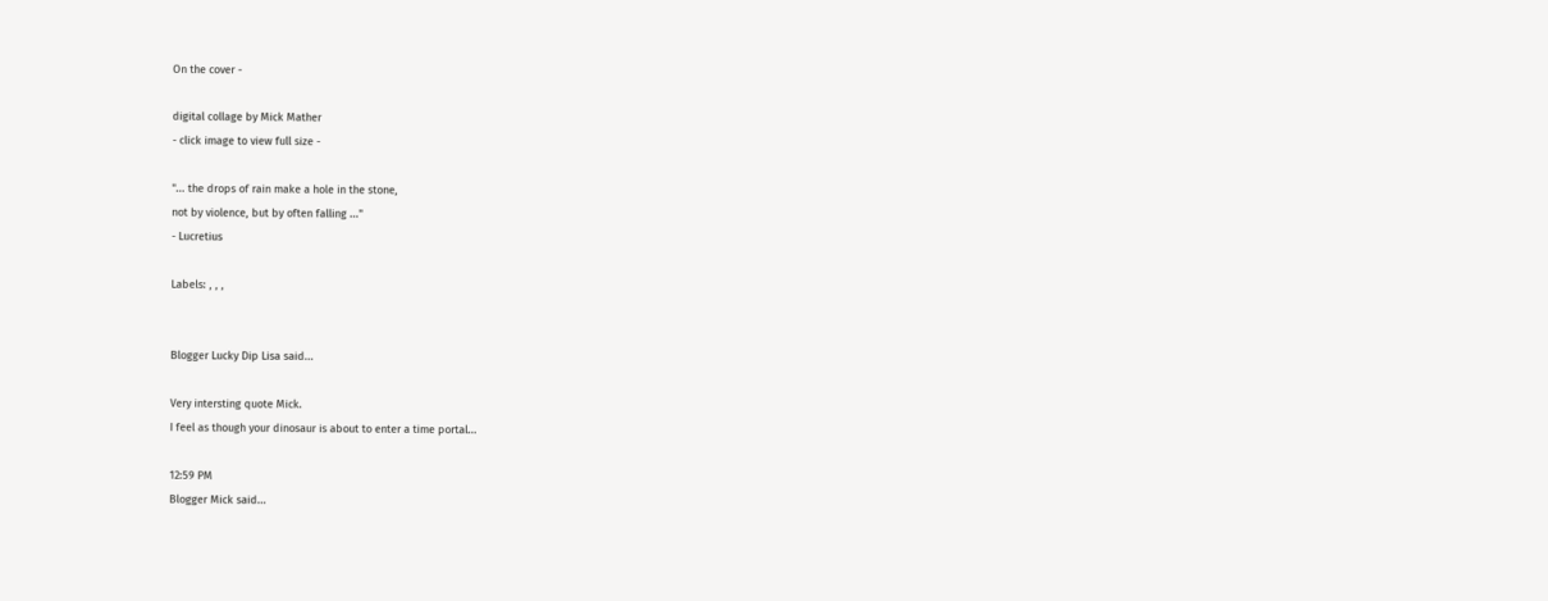On the cover -

digital collage by Mick Mather
- click image to view full size -

"... the drops of rain make a hole in the stone,
not by violence, but by often falling ..."
- Lucretius

Labels: , , ,


Blogger Lucky Dip Lisa said...

Very intersting quote Mick.
I feel as though your dinosaur is about to enter a time portal...

12:59 PM
Blogger Mick said...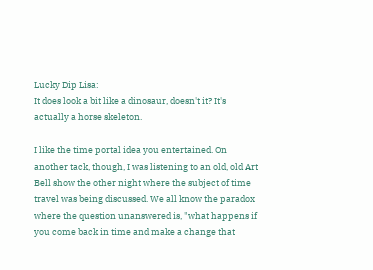Lucky Dip Lisa:
It does look a bit like a dinosaur, doesn't it? It's actually a horse skeleton.

I like the time portal idea you entertained. On another tack, though, I was listening to an old, old Art Bell show the other night where the subject of time travel was being discussed. We all know the paradox where the question unanswered is, "what happens if you come back in time and make a change that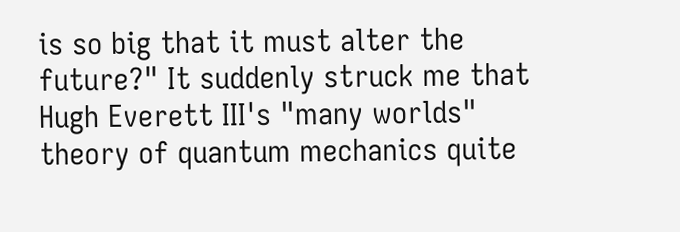is so big that it must alter the future?" It suddenly struck me that Hugh Everett III's "many worlds" theory of quantum mechanics quite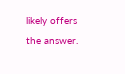likely offers the answer.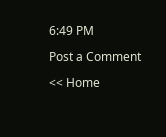6:49 PM

Post a Comment

<< Home